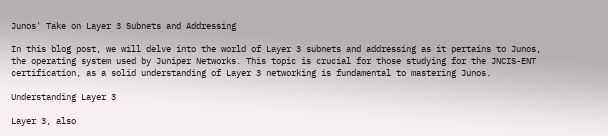Junos' Take on Layer 3 Subnets and Addressing

In this blog post, we will delve into the world of Layer 3 subnets and addressing as it pertains to Junos, the operating system used by Juniper Networks. This topic is crucial for those studying for the JNCIS-ENT certification, as a solid understanding of Layer 3 networking is fundamental to mastering Junos.

Understanding Layer 3

Layer 3, also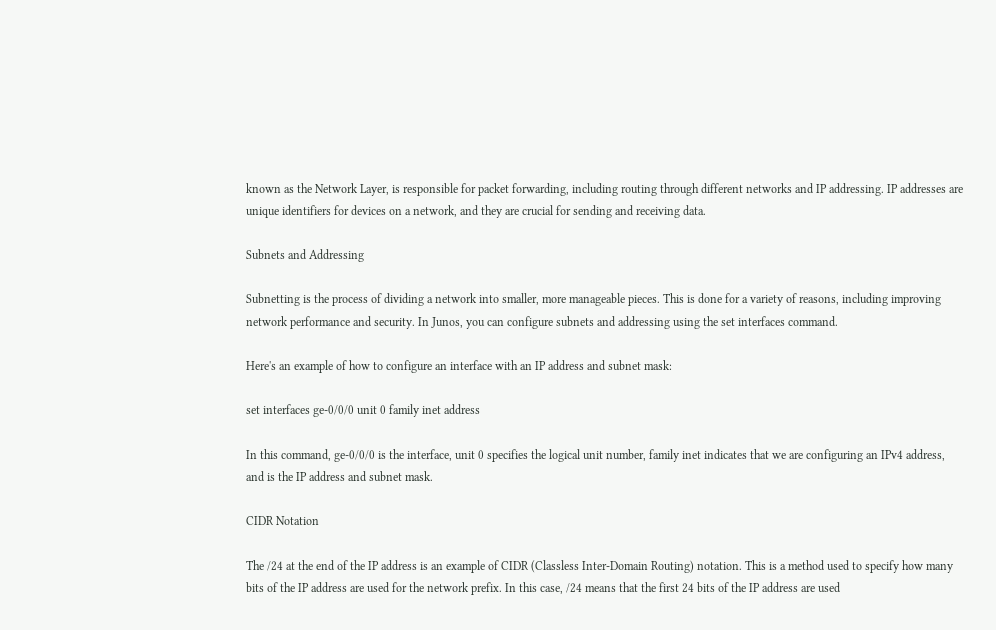known as the Network Layer, is responsible for packet forwarding, including routing through different networks and IP addressing. IP addresses are unique identifiers for devices on a network, and they are crucial for sending and receiving data.

Subnets and Addressing

Subnetting is the process of dividing a network into smaller, more manageable pieces. This is done for a variety of reasons, including improving network performance and security. In Junos, you can configure subnets and addressing using the set interfaces command.

Here's an example of how to configure an interface with an IP address and subnet mask:

set interfaces ge-0/0/0 unit 0 family inet address

In this command, ge-0/0/0 is the interface, unit 0 specifies the logical unit number, family inet indicates that we are configuring an IPv4 address, and is the IP address and subnet mask.

CIDR Notation

The /24 at the end of the IP address is an example of CIDR (Classless Inter-Domain Routing) notation. This is a method used to specify how many bits of the IP address are used for the network prefix. In this case, /24 means that the first 24 bits of the IP address are used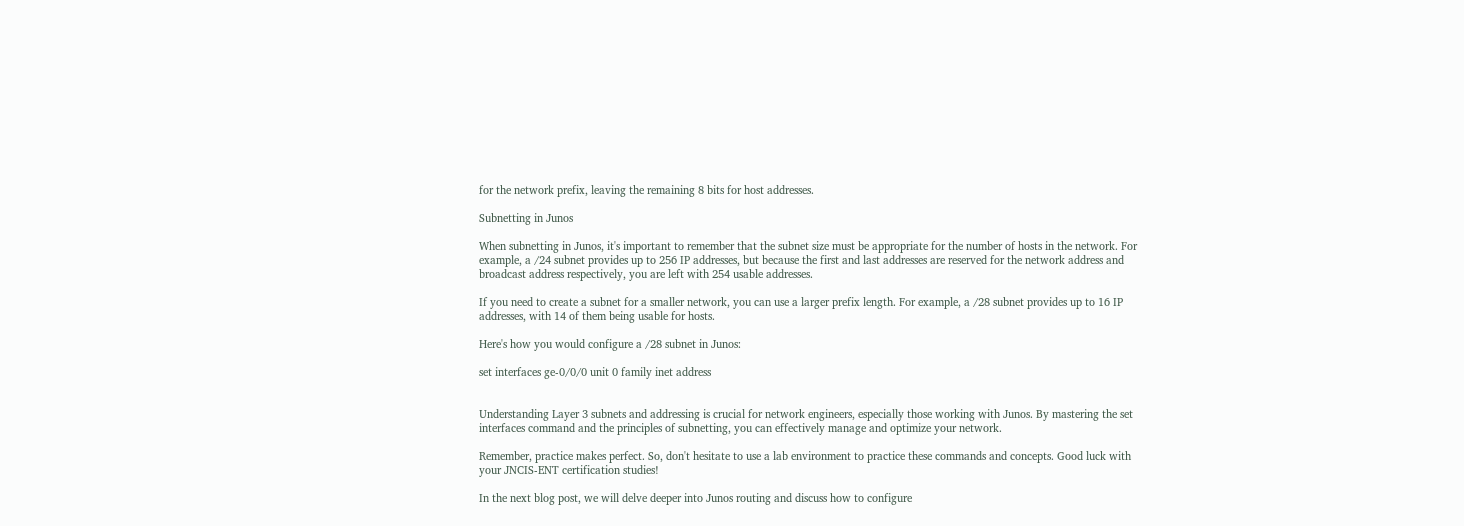for the network prefix, leaving the remaining 8 bits for host addresses.

Subnetting in Junos

When subnetting in Junos, it's important to remember that the subnet size must be appropriate for the number of hosts in the network. For example, a /24 subnet provides up to 256 IP addresses, but because the first and last addresses are reserved for the network address and broadcast address respectively, you are left with 254 usable addresses.

If you need to create a subnet for a smaller network, you can use a larger prefix length. For example, a /28 subnet provides up to 16 IP addresses, with 14 of them being usable for hosts.

Here's how you would configure a /28 subnet in Junos:

set interfaces ge-0/0/0 unit 0 family inet address


Understanding Layer 3 subnets and addressing is crucial for network engineers, especially those working with Junos. By mastering the set interfaces command and the principles of subnetting, you can effectively manage and optimize your network.

Remember, practice makes perfect. So, don't hesitate to use a lab environment to practice these commands and concepts. Good luck with your JNCIS-ENT certification studies!

In the next blog post, we will delve deeper into Junos routing and discuss how to configure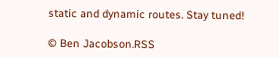static and dynamic routes. Stay tuned!

© Ben Jacobson.RSS